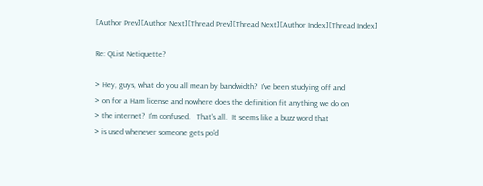[Author Prev][Author Next][Thread Prev][Thread Next][Author Index][Thread Index]

Re: QList Netiquette?

> Hey, guys, what do you all mean by bandwidth?  I've been studying off and
> on for a Ham license and nowhere does the definition fit anything we do on
> the internet?  I'm confused.   That's all.  It seems like a buzz word that
> is used whenever someone gets po'd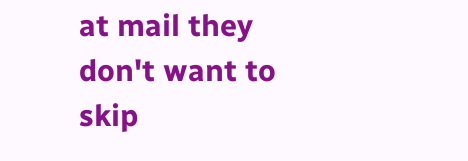at mail they don't want to skip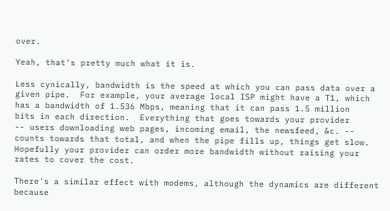over.

Yeah, that's pretty much what it is.

Less cynically, bandwidth is the speed at which you can pass data over a
given pipe.  For example, your average local ISP might have a T1, which
has a bandwidth of 1.536 Mbps, meaning that it can pass 1.5 million
bits in each direction.  Everything that goes towards your provider
-- users downloading web pages, incoming email, the newsfeed, &c. --
counts towards that total, and when the pipe fills up, things get slow.
Hopefully your provider can order more bandwidth without raising your
rates to cover the cost.

There's a similar effect with modems, although the dynamics are different
because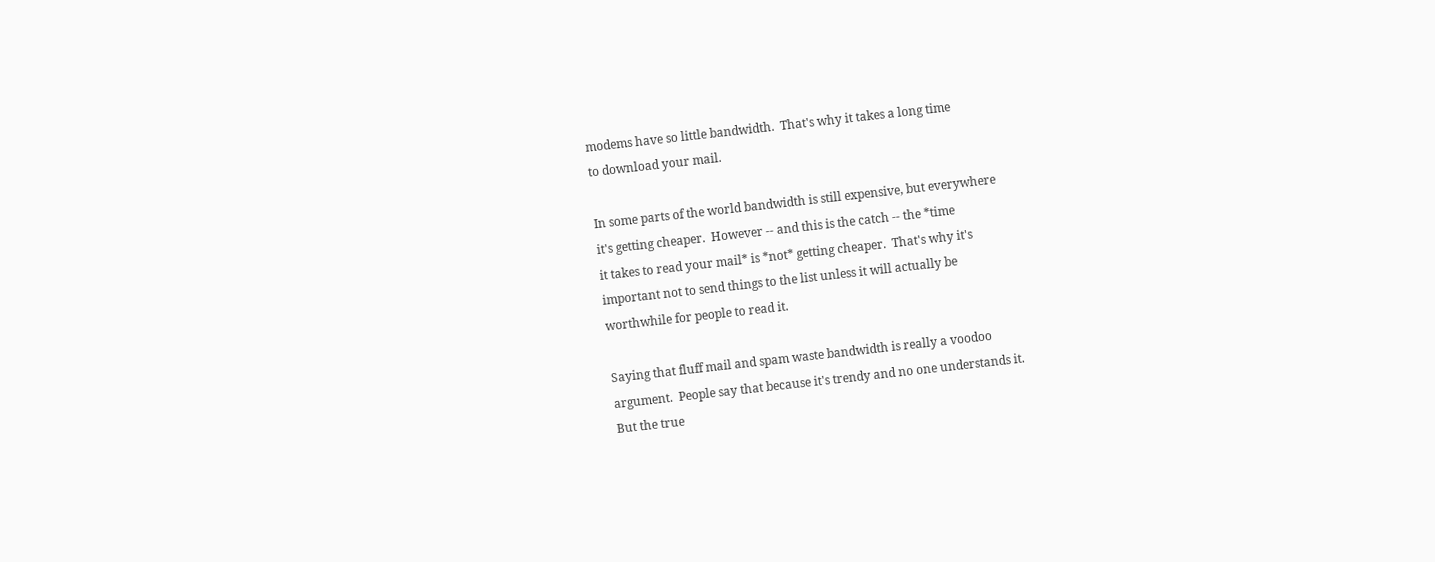modems have so little bandwidth.  That's why it takes a long time
to download your mail.

In some parts of the world bandwidth is still expensive, but everywhere
it's getting cheaper.  However -- and this is the catch -- the *time
it takes to read your mail* is *not* getting cheaper.  That's why it's
important not to send things to the list unless it will actually be
worthwhile for people to read it.

Saying that fluff mail and spam waste bandwidth is really a voodoo
argument.  People say that because it's trendy and no one understands it.
But the true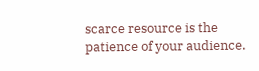scarce resource is the patience of your audience.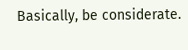Basically, be considerate.